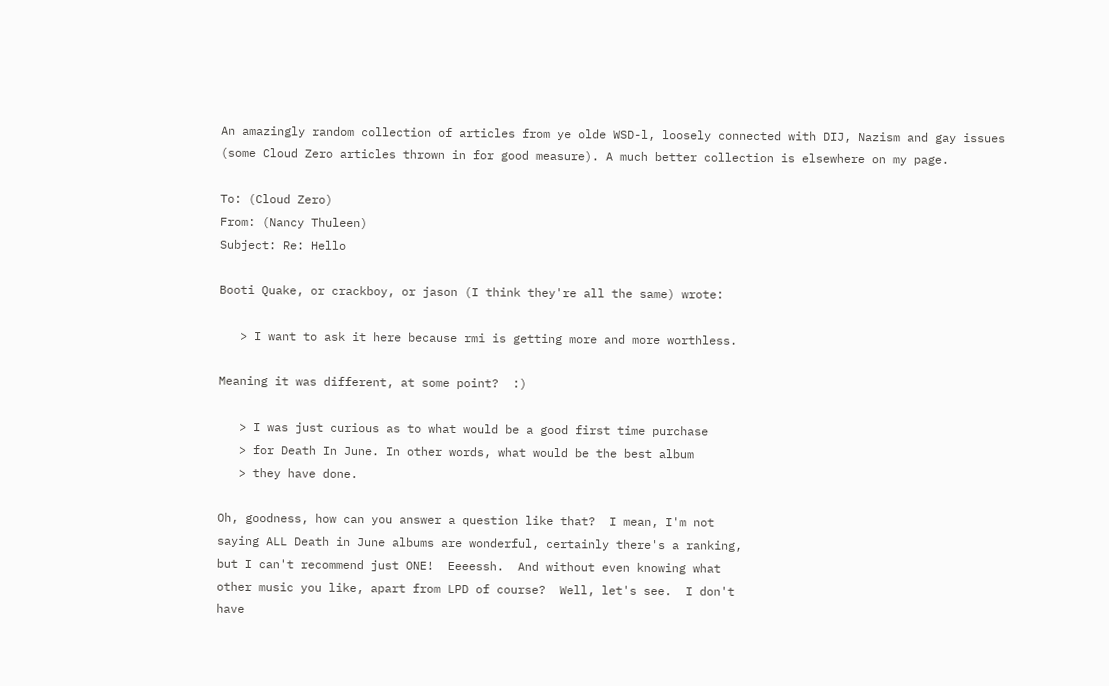An amazingly random collection of articles from ye olde WSD-l, loosely connected with DIJ, Nazism and gay issues (some Cloud Zero articles thrown in for good measure). A much better collection is elsewhere on my page.

To: (Cloud Zero)
From: (Nancy Thuleen)
Subject: Re: Hello

Booti Quake, or crackboy, or jason (I think they're all the same) wrote:

   > I want to ask it here because rmi is getting more and more worthless.

Meaning it was different, at some point?  :)

   > I was just curious as to what would be a good first time purchase
   > for Death In June. In other words, what would be the best album
   > they have done.

Oh, goodness, how can you answer a question like that?  I mean, I'm not
saying ALL Death in June albums are wonderful, certainly there's a ranking,
but I can't recommend just ONE!  Eeeessh.  And without even knowing what
other music you like, apart from LPD of course?  Well, let's see.  I don't
have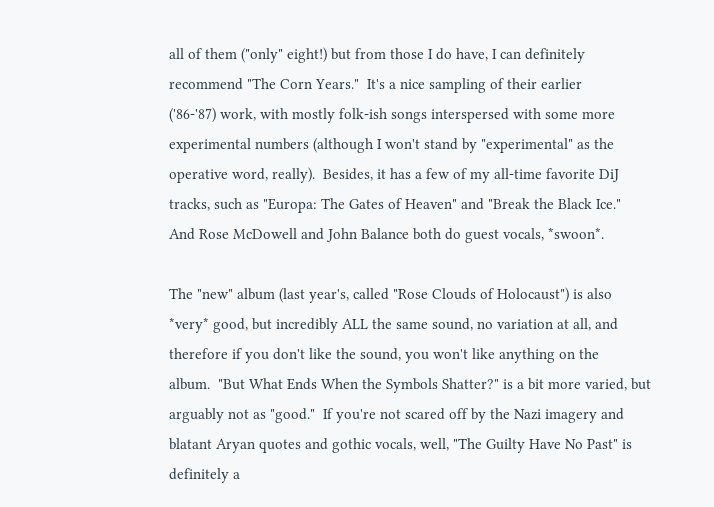all of them ("only" eight!) but from those I do have, I can definitely
recommend "The Corn Years."  It's a nice sampling of their earlier
('86-'87) work, with mostly folk-ish songs interspersed with some more
experimental numbers (although I won't stand by "experimental" as the
operative word, really).  Besides, it has a few of my all-time favorite DiJ
tracks, such as "Europa: The Gates of Heaven" and "Break the Black Ice."
And Rose McDowell and John Balance both do guest vocals, *swoon*.

The "new" album (last year's, called "Rose Clouds of Holocaust") is also
*very* good, but incredibly ALL the same sound, no variation at all, and
therefore if you don't like the sound, you won't like anything on the
album.  "But What Ends When the Symbols Shatter?" is a bit more varied, but
arguably not as "good."  If you're not scared off by the Nazi imagery and
blatant Aryan quotes and gothic vocals, well, "The Guilty Have No Past" is
definitely a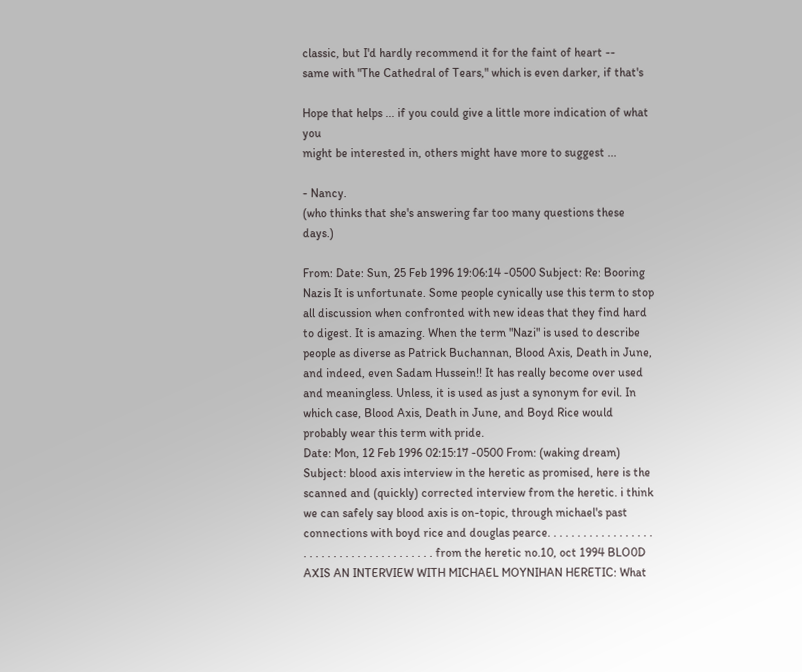classic, but I'd hardly recommend it for the faint of heart --
same with "The Cathedral of Tears," which is even darker, if that's

Hope that helps ... if you could give a little more indication of what you
might be interested in, others might have more to suggest ...

- Nancy.
(who thinks that she's answering far too many questions these days.)

From: Date: Sun, 25 Feb 1996 19:06:14 -0500 Subject: Re: Booring Nazis It is unfortunate. Some people cynically use this term to stop all discussion when confronted with new ideas that they find hard to digest. It is amazing. When the term "Nazi" is used to describe people as diverse as Patrick Buchannan, Blood Axis, Death in June, and indeed, even Sadam Hussein!! It has really become over used and meaningless. Unless, it is used as just a synonym for evil. In which case, Blood Axis, Death in June, and Boyd Rice would probably wear this term with pride.
Date: Mon, 12 Feb 1996 02:15:17 -0500 From: (waking dream) Subject: blood axis interview in the heretic as promised, here is the scanned and (quickly) corrected interview from the heretic. i think we can safely say blood axis is on-topic, through michael's past connections with boyd rice and douglas pearce. . . . . . . . . . . . . . . . . . . . . . . . . . . . . . . . . . . . . . . . from the heretic no.10, oct 1994 BLO0D AXIS AN INTERVIEW WITH MICHAEL MOYNIHAN HERETIC: What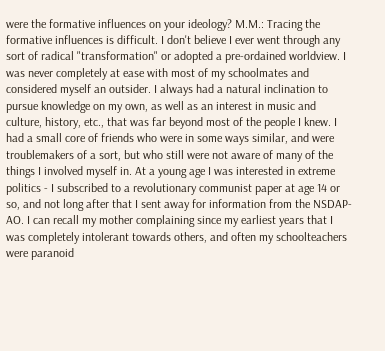were the formative influences on your ideology? M.M.: Tracing the formative influences is difficult. I don't believe I ever went through any sort of radical "transformation" or adopted a pre-ordained worldview. I was never completely at ease with most of my schoolmates and considered myself an outsider. I always had a natural inclination to pursue knowledge on my own, as well as an interest in music and culture, history, etc., that was far beyond most of the people I knew. I had a small core of friends who were in some ways similar, and were troublemakers of a sort, but who still were not aware of many of the things I involved myself in. At a young age I was interested in extreme politics - I subscribed to a revolutionary communist paper at age 14 or so, and not long after that I sent away for information from the NSDAP-AO. I can recall my mother complaining since my earliest years that I was completely intolerant towards others, and often my schoolteachers were paranoid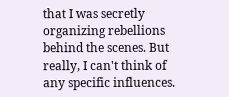that I was secretly organizing rebellions behind the scenes. But really, I can't think of any specific influences.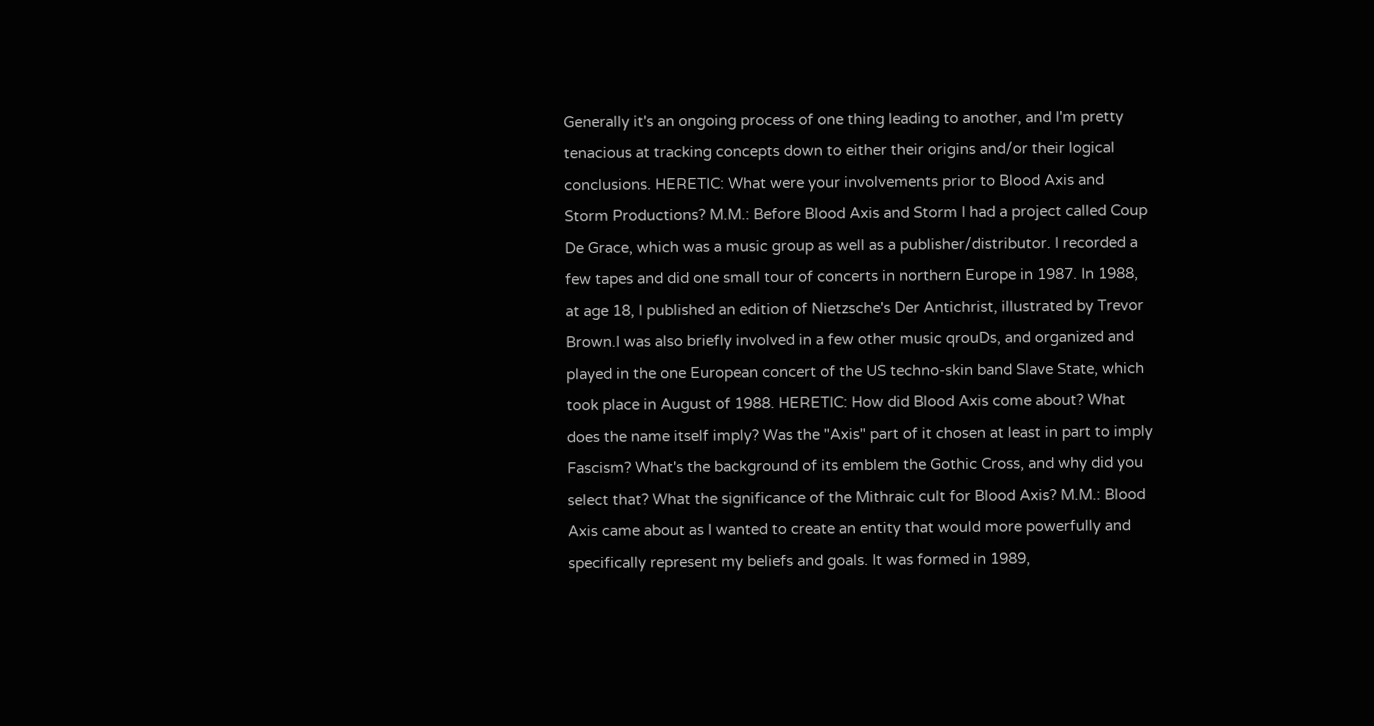Generally it's an ongoing process of one thing leading to another, and I'm pretty tenacious at tracking concepts down to either their origins and/or their logical conclusions. HERETIC: What were your involvements prior to Blood Axis and Storm Productions? M.M.: Before Blood Axis and Storm I had a project called Coup De Grace, which was a music group as well as a publisher/distributor. I recorded a few tapes and did one small tour of concerts in northern Europe in 1987. In 1988, at age 18, I published an edition of Nietzsche's Der Antichrist, illustrated by Trevor Brown.I was also briefly involved in a few other music qrouDs, and organized and played in the one European concert of the US techno-skin band Slave State, which took place in August of 1988. HERETIC: How did Blood Axis come about? What does the name itself imply? Was the "Axis" part of it chosen at least in part to imply Fascism? What's the background of its emblem the Gothic Cross, and why did you select that? What the significance of the Mithraic cult for Blood Axis? M.M.: Blood Axis came about as I wanted to create an entity that would more powerfully and specifically represent my beliefs and goals. It was formed in 1989,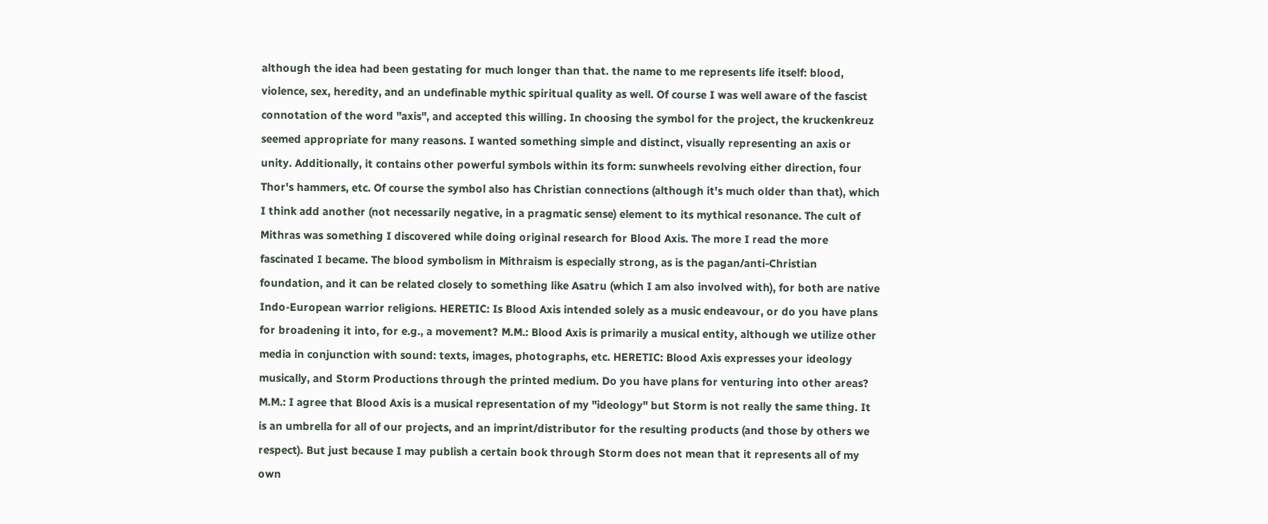although the idea had been gestating for much longer than that. the name to me represents life itself: blood, violence, sex, heredity, and an undefinable mythic spiritual quality as well. Of course I was well aware of the fascist connotation of the word "axis", and accepted this willing. In choosing the symbol for the project, the kruckenkreuz seemed appropriate for many reasons. I wanted something simple and distinct, visually representing an axis or unity. Additionally, it contains other powerful symbols within its form: sunwheels revolving either direction, four Thor's hammers, etc. Of course the symbol also has Christian connections (although it's much older than that), which I think add another (not necessarily negative, in a pragmatic sense) element to its mythical resonance. The cult of Mithras was something I discovered while doing original research for Blood Axis. The more I read the more fascinated I became. The blood symbolism in Mithraism is especially strong, as is the pagan/anti-Christian foundation, and it can be related closely to something like Asatru (which I am also involved with), for both are native Indo-European warrior religions. HERETIC: Is Blood Axis intended solely as a music endeavour, or do you have plans for broadening it into, for e.g., a movement? M.M.: Blood Axis is primarily a musical entity, although we utilize other media in conjunction with sound: texts, images, photographs, etc. HERETIC: Blood Axis expresses your ideology musically, and Storm Productions through the printed medium. Do you have plans for venturing into other areas? M.M.: I agree that Blood Axis is a musical representation of my "ideology" but Storm is not really the same thing. It is an umbrella for all of our projects, and an imprint/distributor for the resulting products (and those by others we respect). But just because I may publish a certain book through Storm does not mean that it represents all of my own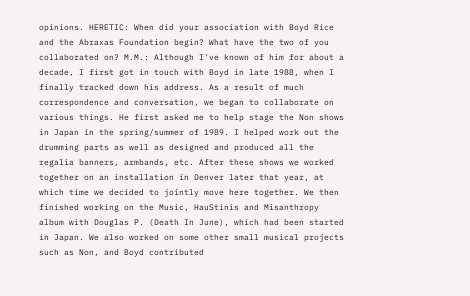opinions. HERETIC: When did your association with Boyd Rice and the Abraxas Foundation begin? What have the two of you collaborated on? M.M.: Although I've known of him for about a decade, I first got in touch with Boyd in late 1988, when I finally tracked down his address. As a result of much correspondence and conversation, we began to collaborate on various things. He first asked me to help stage the Non shows in Japan in the spring/summer of 1989. I helped work out the drumming parts as well as designed and produced all the regalia banners, armbands, etc. After these shows we worked together on an installation in Denver later that year, at which time we decided to jointly move here together. We then finished working on the Music, HauStinis and Misanthropy album with Douglas P. (Death In June), which had been started in Japan. We also worked on some other small musical projects such as Non, and Boyd contributed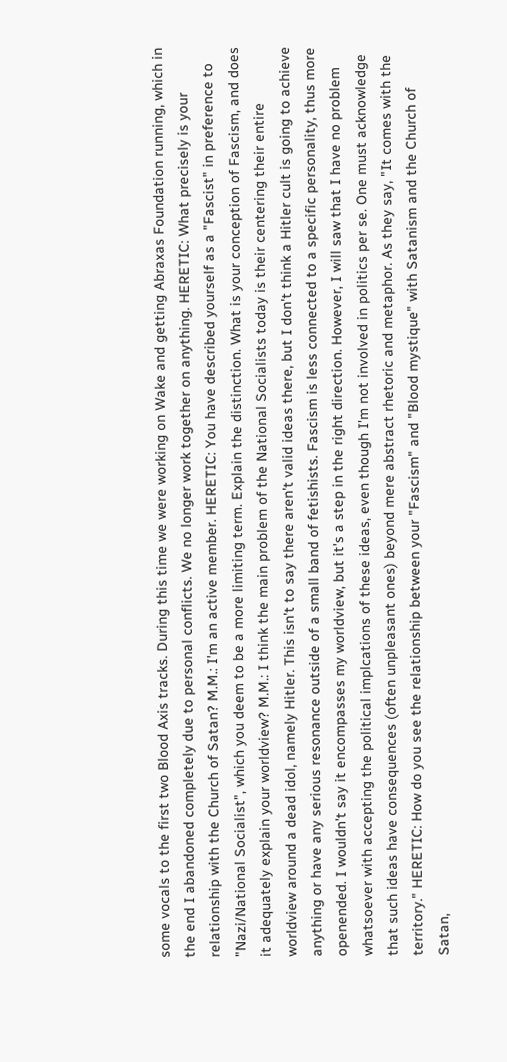some vocals to the first two Blood Axis tracks. During this time we were working on Wake and getting Abraxas Foundation running, which in the end I abandoned completely due to personal conflicts. We no longer work together on anything. HERETIC: What precisely is your relationship with the Church of Satan? M.M.: I'm an active member. HERETIC: You have described yourself as a "Fascist" in preference to "Nazi/National Socialist", which you deem to be a more limiting term. Explain the distinction. What is your conception of Fascism, and does it adequately explain your worldview? M.M.: I think the main problem of the National Socialists today is their centering their entire worldview around a dead idol, namely Hitler. This isn't to say there aren't valid ideas there, but I don't think a Hitler cult is going to achieve anything or have any serious resonance outside of a small band of fetishists. Fascism is less connected to a specific personality, thus more openended. I wouldn't say it encompasses my worldview, but it's a step in the right direction. However, I will saw that I have no problem whatsoever with accepting the political implcations of these ideas, even though I'm not involved in politics per se. One must acknowledge that such ideas have consequences (often unpleasant ones) beyond mere abstract rhetoric and metaphor. As they say, "It comes with the territory." HERETIC: How do you see the relationship between your "Fascism" and "Blood mystique" with Satanism and the Church of Satan,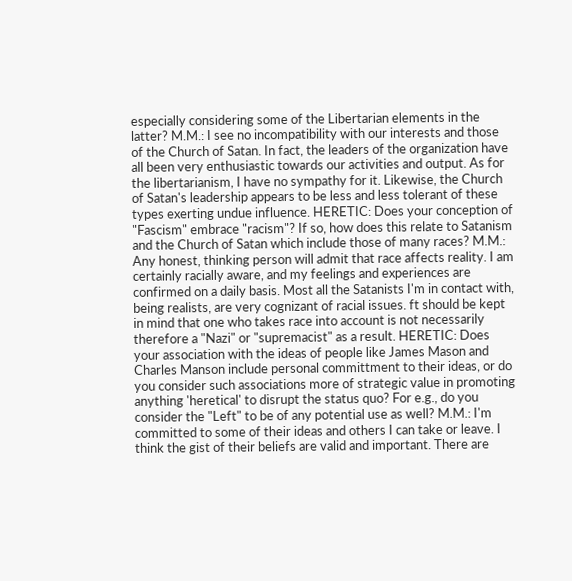especially considering some of the Libertarian elements in the latter? M.M.: I see no incompatibility with our interests and those of the Church of Satan. In fact, the leaders of the organization have all been very enthusiastic towards our activities and output. As for the libertarianism, I have no sympathy for it. Likewise, the Church of Satan's leadership appears to be less and less tolerant of these types exerting undue influence. HERETIC: Does your conception of "Fascism" embrace "racism"? If so, how does this relate to Satanism and the Church of Satan which include those of many races? M.M.: Any honest, thinking person will admit that race affects reality. I am certainly racially aware, and my feelings and experiences are confirmed on a daily basis. Most all the Satanists I'm in contact with, being realists, are very cognizant of racial issues. ft should be kept in mind that one who takes race into account is not necessarily therefore a "Nazi" or "supremacist" as a result. HERETIC: Does your association with the ideas of people like James Mason and Charles Manson include personal committment to their ideas, or do you consider such associations more of strategic value in promoting anything 'heretical' to disrupt the status quo? For e.g., do you consider the "Left" to be of any potential use as well? M.M.: I'm committed to some of their ideas and others I can take or leave. I think the gist of their beliefs are valid and important. There are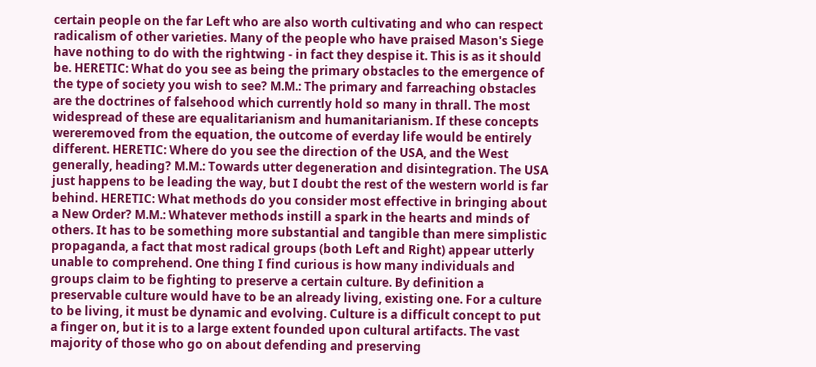certain people on the far Left who are also worth cultivating and who can respect radicalism of other varieties. Many of the people who have praised Mason's Siege have nothing to do with the rightwing - in fact they despise it. This is as it should be. HERETIC: What do you see as being the primary obstacles to the emergence of the type of society you wish to see? M.M.: The primary and farreaching obstacles are the doctrines of falsehood which currently hold so many in thrall. The most widespread of these are equalitarianism and humanitarianism. If these concepts wereremoved from the equation, the outcome of everday life would be entirely different. HERETIC: Where do you see the direction of the USA, and the West generally, heading? M.M.: Towards utter degeneration and disintegration. The USA just happens to be leading the way, but I doubt the rest of the western world is far behind. HERETIC: What methods do you consider most effective in bringing about a New Order? M.M.: Whatever methods instill a spark in the hearts and minds of others. It has to be something more substantial and tangible than mere simplistic propaganda, a fact that most radical groups (both Left and Right) appear utterly unable to comprehend. One thing I find curious is how many individuals and groups claim to be fighting to preserve a certain culture. By definition a preservable culture would have to be an already living, existing one. For a culture to be living, it must be dynamic and evolving. Culture is a difficult concept to put a finger on, but it is to a large extent founded upon cultural artifacts. The vast majority of those who go on about defending and preserving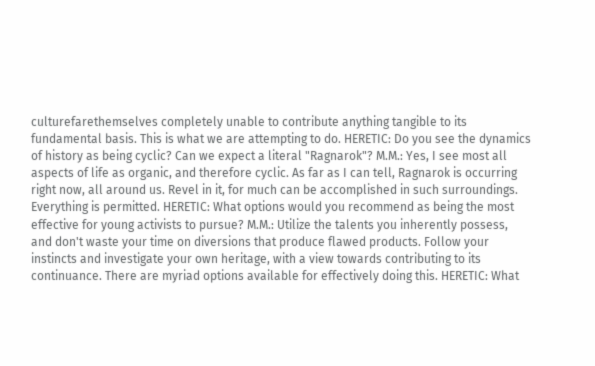culturefarethemselves completely unable to contribute anything tangible to its fundamental basis. This is what we are attempting to do. HERETIC: Do you see the dynamics of history as being cyclic? Can we expect a literal "Ragnarok"? M.M.: Yes, I see most all aspects of life as organic, and therefore cyclic. As far as I can tell, Ragnarok is occurring right now, all around us. Revel in it, for much can be accomplished in such surroundings. Everything is permitted. HERETIC: What options would you recommend as being the most effective for young activists to pursue? M.M.: Utilize the talents you inherently possess, and don't waste your time on diversions that produce flawed products. Follow your instincts and investigate your own heritage, with a view towards contributing to its continuance. There are myriad options available for effectively doing this. HERETIC: What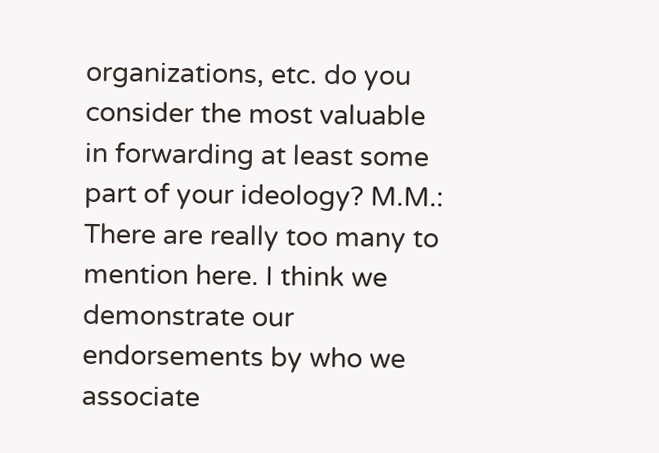organizations, etc. do you consider the most valuable in forwarding at least some part of your ideology? M.M.: There are really too many to mention here. I think we demonstrate our endorsements by who we associate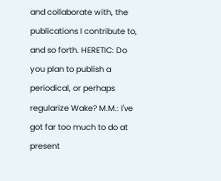and collaborate with, the publications I contribute to, and so forth. HERETIC: Do you plan to publish a periodical, or perhaps regularize Wake? M.M.: I've got far too much to do at present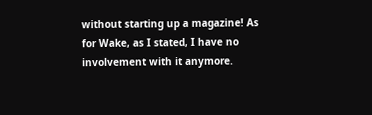without starting up a magazine! As for Wake, as I stated, I have no involvement with it anymore.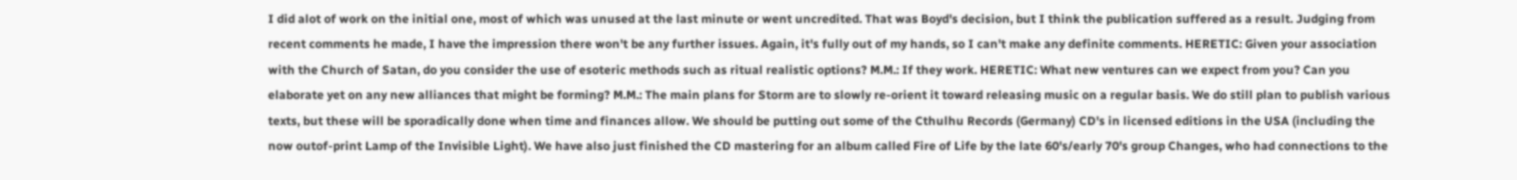I did alot of work on the initial one, most of which was unused at the last minute or went uncredited. That was Boyd's decision, but I think the publication suffered as a result. Judging from recent comments he made, I have the impression there won't be any further issues. Again, it's fully out of my hands, so I can't make any definite comments. HERETIC: Given your association with the Church of Satan, do you consider the use of esoteric methods such as ritual realistic options? M.M.: If they work. HERETIC: What new ventures can we expect from you? Can you elaborate yet on any new alliances that might be forming? M.M.: The main plans for Storm are to slowly re-orient it toward releasing music on a regular basis. We do still plan to publish various texts, but these will be sporadically done when time and finances allow. We should be putting out some of the Cthulhu Records (Germany) CD's in licensed editions in the USA (including the now outof-print Lamp of the Invisible Light). We have also just finished the CD mastering for an album called Fire of Life by the late 60's/early 70's group Changes, who had connections to the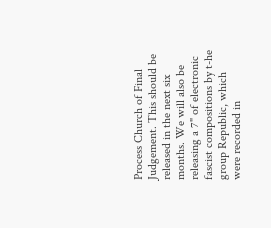Process Church of Final Judgement. This should be released in the next six months. We will also be releasing a 7" of electronic fascist compositions by t-he group Republic, which were recorded in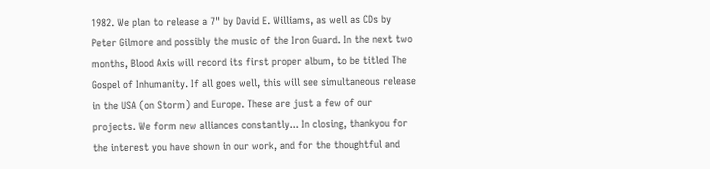1982. We plan to release a 7" by David E. Williams, as well as CDs by Peter Gilmore and possibly the music of the Iron Guard. In the next two months, Blood Axis will record its first proper album, to be titled The Gospel of Inhumanity. If all goes well, this will see simultaneous release in the USA (on Storm) and Europe. These are just a few of our projects. We form new alliances constantly... In closing, thankyou for the interest you have shown in our work, and for the thoughtful and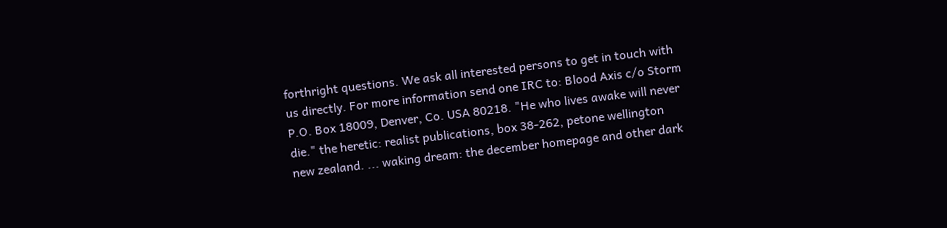forthright questions. We ask all interested persons to get in touch with us directly. For more information send one IRC to: Blood Axis c/o Storm P.O. Box 18009, Denver, Co. USA 80218. "He who lives awake will never die." the heretic: realist publications, box 38-262, petone wellington new zealand. ... waking dream: the december homepage and other dark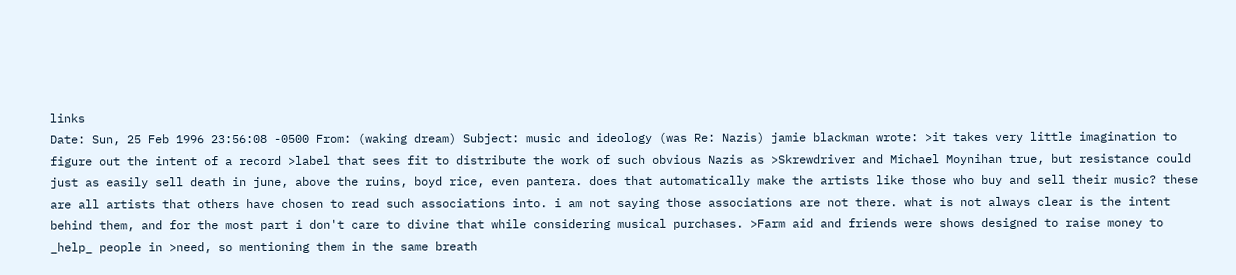links
Date: Sun, 25 Feb 1996 23:56:08 -0500 From: (waking dream) Subject: music and ideology (was Re: Nazis) jamie blackman wrote: >it takes very little imagination to figure out the intent of a record >label that sees fit to distribute the work of such obvious Nazis as >Skrewdriver and Michael Moynihan true, but resistance could just as easily sell death in june, above the ruins, boyd rice, even pantera. does that automatically make the artists like those who buy and sell their music? these are all artists that others have chosen to read such associations into. i am not saying those associations are not there. what is not always clear is the intent behind them, and for the most part i don't care to divine that while considering musical purchases. >Farm aid and friends were shows designed to raise money to _help_ people in >need, so mentioning them in the same breath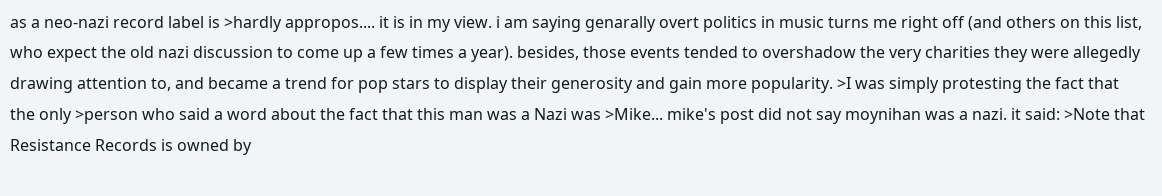as a neo-nazi record label is >hardly appropos.... it is in my view. i am saying genarally overt politics in music turns me right off (and others on this list, who expect the old nazi discussion to come up a few times a year). besides, those events tended to overshadow the very charities they were allegedly drawing attention to, and became a trend for pop stars to display their generosity and gain more popularity. >I was simply protesting the fact that the only >person who said a word about the fact that this man was a Nazi was >Mike... mike's post did not say moynihan was a nazi. it said: >Note that Resistance Records is owned by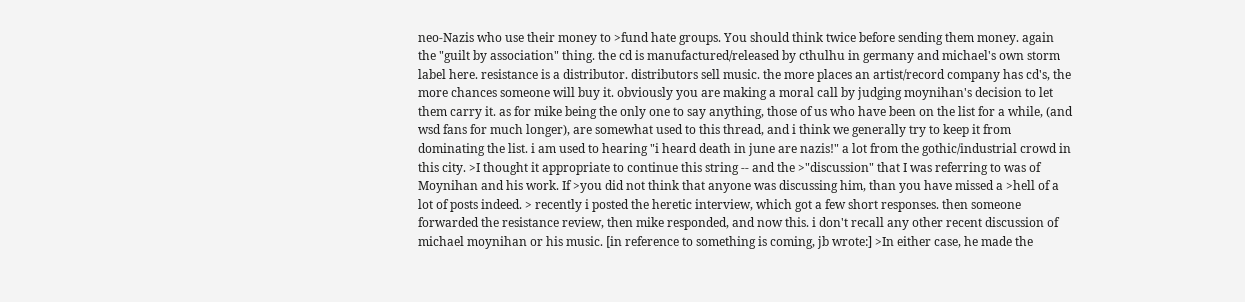neo-Nazis who use their money to >fund hate groups. You should think twice before sending them money. again the "guilt by association" thing. the cd is manufactured/released by cthulhu in germany and michael's own storm label here. resistance is a distributor. distributors sell music. the more places an artist/record company has cd's, the more chances someone will buy it. obviously you are making a moral call by judging moynihan's decision to let them carry it. as for mike being the only one to say anything, those of us who have been on the list for a while, (and wsd fans for much longer), are somewhat used to this thread, and i think we generally try to keep it from dominating the list. i am used to hearing "i heard death in june are nazis!" a lot from the gothic/industrial crowd in this city. >I thought it appropriate to continue this string -- and the >"discussion" that I was referring to was of Moynihan and his work. If >you did not think that anyone was discussing him, than you have missed a >hell of a lot of posts indeed. > recently i posted the heretic interview, which got a few short responses. then someone forwarded the resistance review, then mike responded, and now this. i don't recall any other recent discussion of michael moynihan or his music. [in reference to something is coming, jb wrote:] >In either case, he made the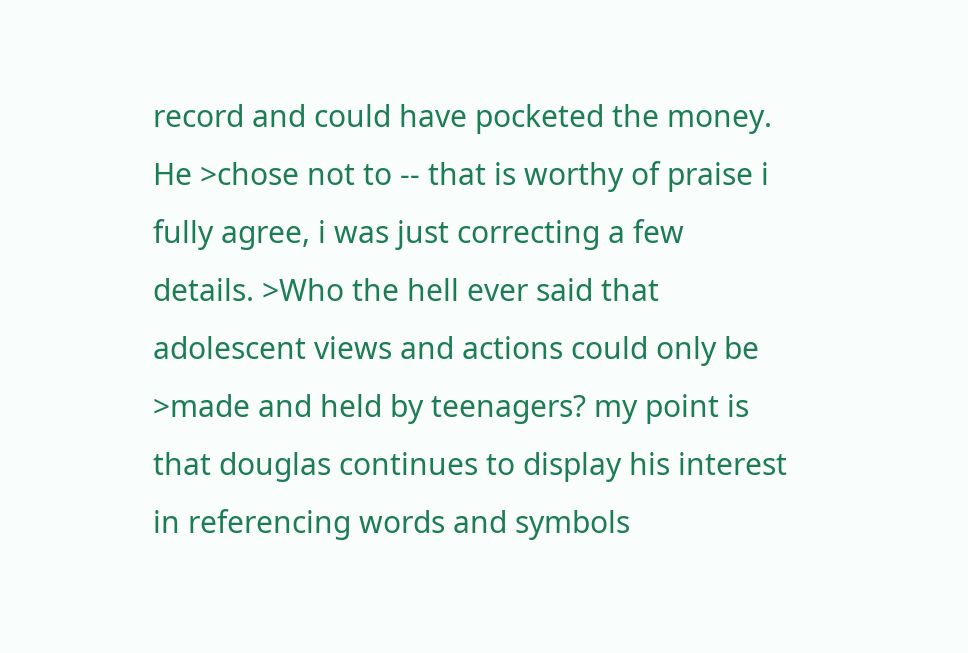record and could have pocketed the money. He >chose not to -- that is worthy of praise i fully agree, i was just correcting a few details. >Who the hell ever said that adolescent views and actions could only be >made and held by teenagers? my point is that douglas continues to display his interest in referencing words and symbols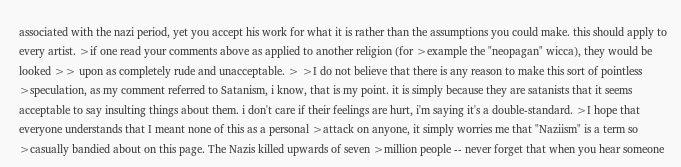associated with the nazi period, yet you accept his work for what it is rather than the assumptions you could make. this should apply to every artist. >if one read your comments above as applied to another religion (for >example the "neopagan" wicca), they would be looked >> upon as completely rude and unacceptable. > >I do not believe that there is any reason to make this sort of pointless >speculation, as my comment referred to Satanism, i know, that is my point. it is simply because they are satanists that it seems acceptable to say insulting things about them. i don't care if their feelings are hurt, i'm saying it's a double-standard. >I hope that everyone understands that I meant none of this as a personal >attack on anyone, it simply worries me that "Naziism" is a term so >casually bandied about on this page. The Nazis killed upwards of seven >million people -- never forget that when you hear someone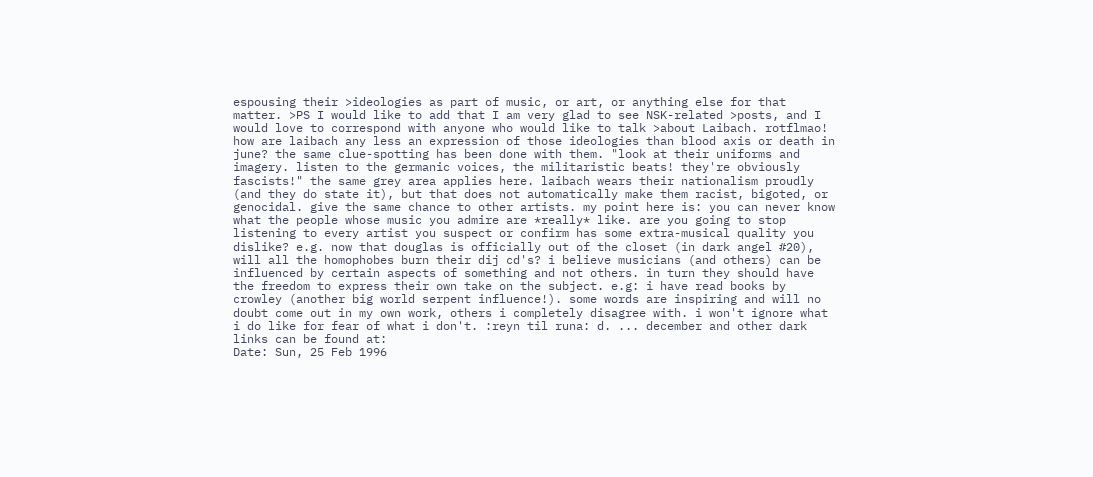espousing their >ideologies as part of music, or art, or anything else for that matter. >PS I would like to add that I am very glad to see NSK-related >posts, and I would love to correspond with anyone who would like to talk >about Laibach. rotflmao! how are laibach any less an expression of those ideologies than blood axis or death in june? the same clue-spotting has been done with them. "look at their uniforms and imagery. listen to the germanic voices, the militaristic beats! they're obviously fascists!" the same grey area applies here. laibach wears their nationalism proudly (and they do state it), but that does not automatically make them racist, bigoted, or genocidal. give the same chance to other artists. my point here is: you can never know what the people whose music you admire are *really* like. are you going to stop listening to every artist you suspect or confirm has some extra-musical quality you dislike? e.g. now that douglas is officially out of the closet (in dark angel #20), will all the homophobes burn their dij cd's? i believe musicians (and others) can be influenced by certain aspects of something and not others. in turn they should have the freedom to express their own take on the subject. e.g: i have read books by crowley (another big world serpent influence!). some words are inspiring and will no doubt come out in my own work, others i completely disagree with. i won't ignore what i do like for fear of what i don't. :reyn til runa: d. ... december and other dark links can be found at:
Date: Sun, 25 Feb 1996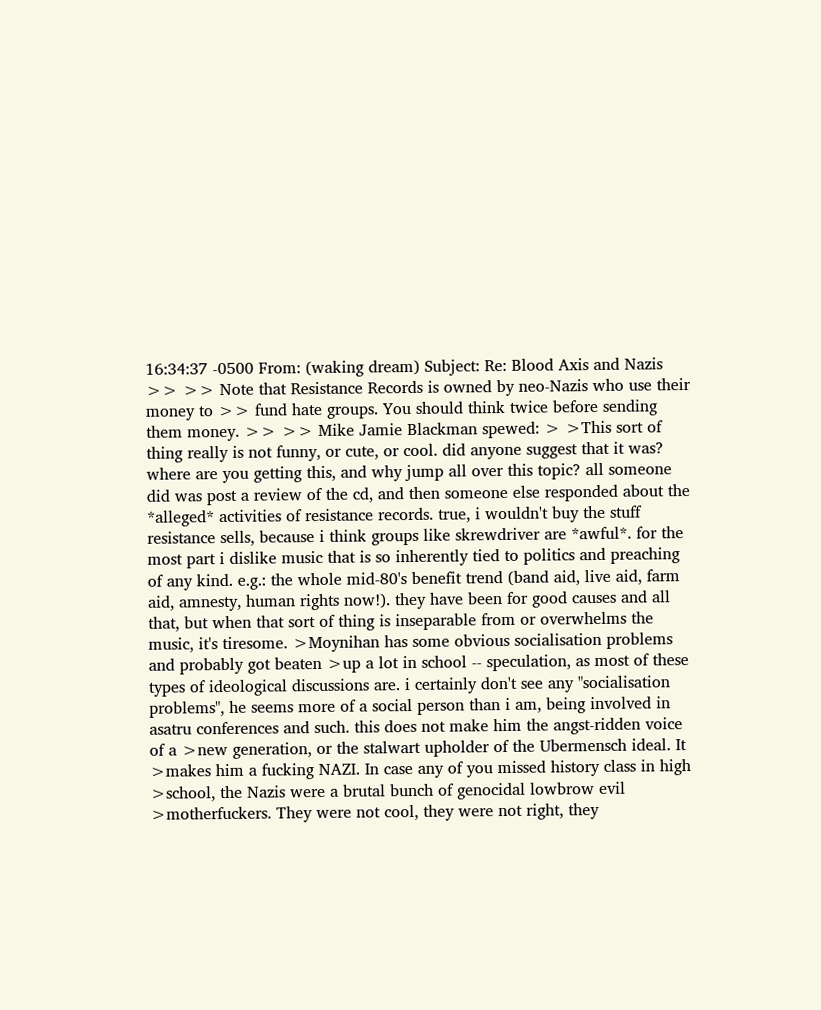16:34:37 -0500 From: (waking dream) Subject: Re: Blood Axis and Nazis >> >> Note that Resistance Records is owned by neo-Nazis who use their money to >> fund hate groups. You should think twice before sending them money. >> >> Mike Jamie Blackman spewed: > >This sort of thing really is not funny, or cute, or cool. did anyone suggest that it was? where are you getting this, and why jump all over this topic? all someone did was post a review of the cd, and then someone else responded about the *alleged* activities of resistance records. true, i wouldn't buy the stuff resistance sells, because i think groups like skrewdriver are *awful*. for the most part i dislike music that is so inherently tied to politics and preaching of any kind. e.g.: the whole mid-80's benefit trend (band aid, live aid, farm aid, amnesty, human rights now!). they have been for good causes and all that, but when that sort of thing is inseparable from or overwhelms the music, it's tiresome. >Moynihan has some obvious socialisation problems and probably got beaten >up a lot in school -- speculation, as most of these types of ideological discussions are. i certainly don't see any "socialisation problems", he seems more of a social person than i am, being involved in asatru conferences and such. this does not make him the angst-ridden voice of a >new generation, or the stalwart upholder of the Ubermensch ideal. It >makes him a fucking NAZI. In case any of you missed history class in high >school, the Nazis were a brutal bunch of genocidal lowbrow evil >motherfuckers. They were not cool, they were not right, they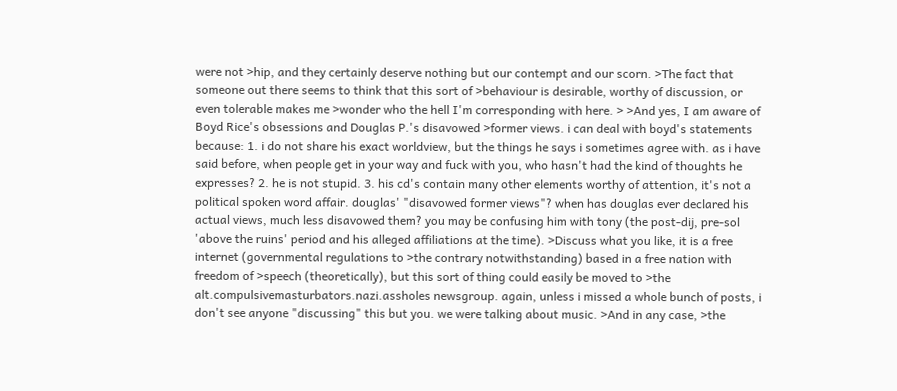were not >hip, and they certainly deserve nothing but our contempt and our scorn. >The fact that someone out there seems to think that this sort of >behaviour is desirable, worthy of discussion, or even tolerable makes me >wonder who the hell I'm corresponding with here. > >And yes, I am aware of Boyd Rice's obsessions and Douglas P.'s disavowed >former views. i can deal with boyd's statements because: 1. i do not share his exact worldview, but the things he says i sometimes agree with. as i have said before, when people get in your way and fuck with you, who hasn't had the kind of thoughts he expresses? 2. he is not stupid. 3. his cd's contain many other elements worthy of attention, it's not a political spoken word affair. douglas' "disavowed former views"? when has douglas ever declared his actual views, much less disavowed them? you may be confusing him with tony (the post-dij, pre-sol 'above the ruins' period and his alleged affiliations at the time). >Discuss what you like, it is a free internet (governmental regulations to >the contrary notwithstanding) based in a free nation with freedom of >speech (theoretically), but this sort of thing could easily be moved to >the alt.compulsivemasturbators.nazi.assholes newsgroup. again, unless i missed a whole bunch of posts, i don't see anyone "discussing" this but you. we were talking about music. >And in any case, >the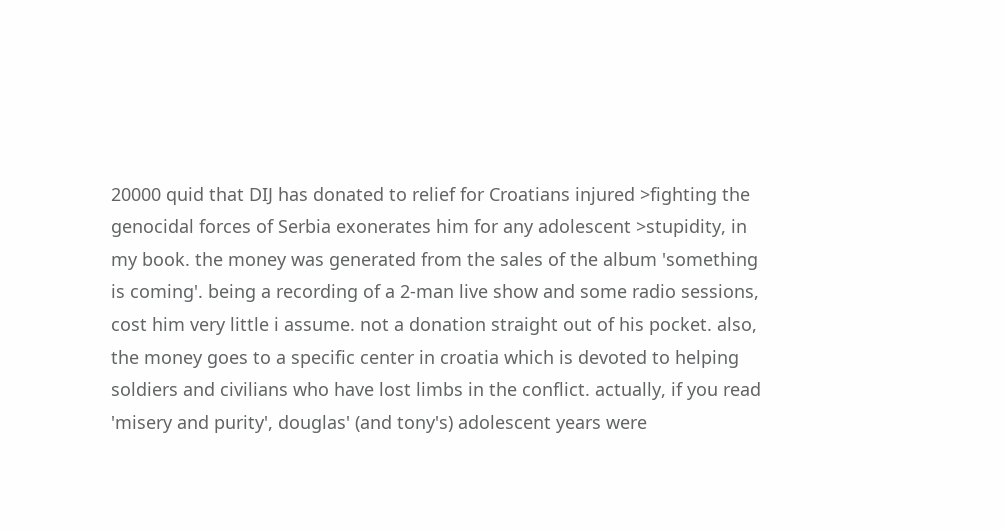20000 quid that DIJ has donated to relief for Croatians injured >fighting the genocidal forces of Serbia exonerates him for any adolescent >stupidity, in my book. the money was generated from the sales of the album 'something is coming'. being a recording of a 2-man live show and some radio sessions, cost him very little i assume. not a donation straight out of his pocket. also, the money goes to a specific center in croatia which is devoted to helping soldiers and civilians who have lost limbs in the conflict. actually, if you read 'misery and purity', douglas' (and tony's) adolescent years were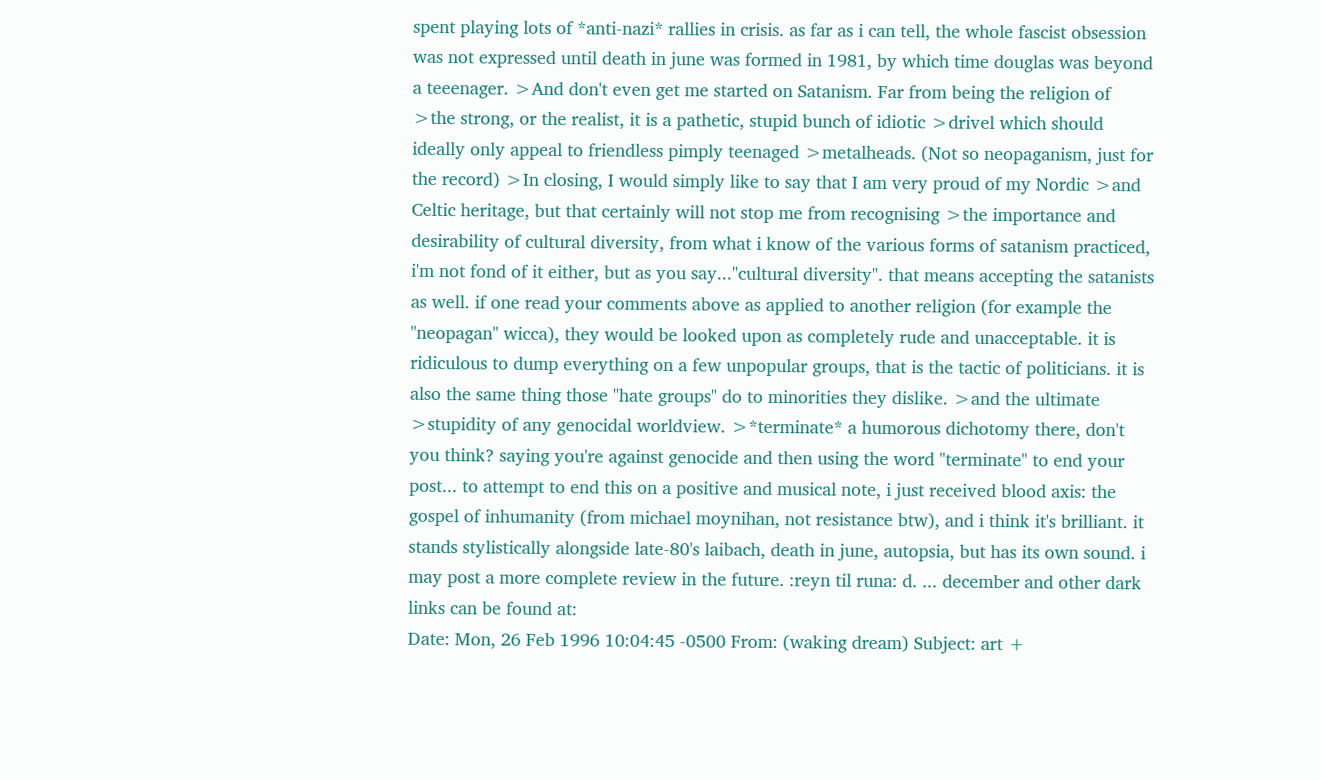spent playing lots of *anti-nazi* rallies in crisis. as far as i can tell, the whole fascist obsession was not expressed until death in june was formed in 1981, by which time douglas was beyond a teeenager. >And don't even get me started on Satanism. Far from being the religion of >the strong, or the realist, it is a pathetic, stupid bunch of idiotic >drivel which should ideally only appeal to friendless pimply teenaged >metalheads. (Not so neopaganism, just for the record) >In closing, I would simply like to say that I am very proud of my Nordic >and Celtic heritage, but that certainly will not stop me from recognising >the importance and desirability of cultural diversity, from what i know of the various forms of satanism practiced, i'm not fond of it either, but as you say..."cultural diversity". that means accepting the satanists as well. if one read your comments above as applied to another religion (for example the "neopagan" wicca), they would be looked upon as completely rude and unacceptable. it is ridiculous to dump everything on a few unpopular groups, that is the tactic of politicians. it is also the same thing those "hate groups" do to minorities they dislike. >and the ultimate >stupidity of any genocidal worldview. >*terminate* a humorous dichotomy there, don't you think? saying you're against genocide and then using the word "terminate" to end your post... to attempt to end this on a positive and musical note, i just received blood axis: the gospel of inhumanity (from michael moynihan, not resistance btw), and i think it's brilliant. it stands stylistically alongside late-80's laibach, death in june, autopsia, but has its own sound. i may post a more complete review in the future. :reyn til runa: d. ... december and other dark links can be found at:
Date: Mon, 26 Feb 1996 10:04:45 -0500 From: (waking dream) Subject: art +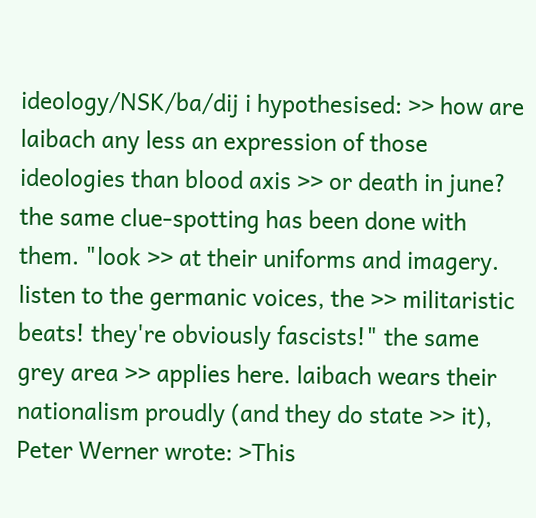ideology/NSK/ba/dij i hypothesised: >> how are laibach any less an expression of those ideologies than blood axis >> or death in june? the same clue-spotting has been done with them. "look >> at their uniforms and imagery. listen to the germanic voices, the >> militaristic beats! they're obviously fascists!" the same grey area >> applies here. laibach wears their nationalism proudly (and they do state >> it), Peter Werner wrote: >This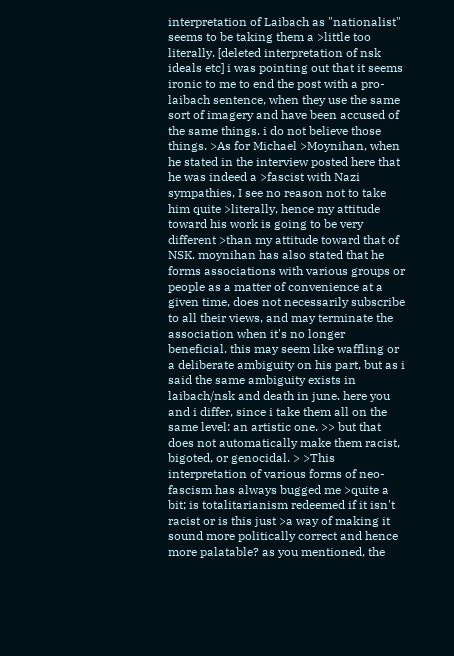interpretation of Laibach as "nationalist" seems to be taking them a >little too literally. [deleted interpretation of nsk ideals etc] i was pointing out that it seems ironic to me to end the post with a pro-laibach sentence, when they use the same sort of imagery and have been accused of the same things. i do not believe those things. >As for Michael >Moynihan, when he stated in the interview posted here that he was indeed a >fascist with Nazi sympathies, I see no reason not to take him quite >literally, hence my attitude toward his work is going to be very different >than my attitude toward that of NSK. moynihan has also stated that he forms associations with various groups or people as a matter of convenience at a given time, does not necessarily subscribe to all their views, and may terminate the association when it's no longer beneficial. this may seem like waffling or a deliberate ambiguity on his part, but as i said the same ambiguity exists in laibach/nsk and death in june. here you and i differ, since i take them all on the same level: an artistic one. >> but that does not automatically make them racist, bigoted, or genocidal. > >This interpretation of various forms of neo-fascism has always bugged me >quite a bit; is totalitarianism redeemed if it isn't racist or is this just >a way of making it sound more politically correct and hence more palatable? as you mentioned, the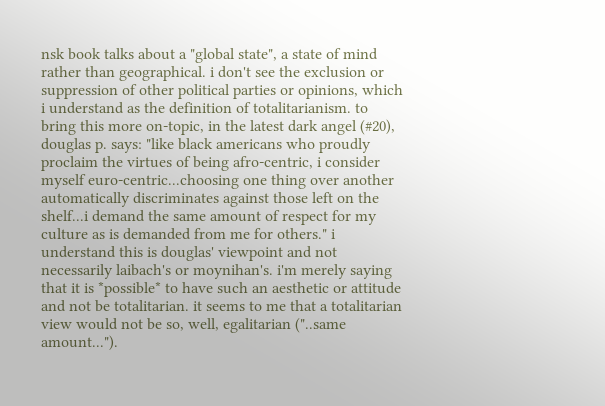nsk book talks about a "global state", a state of mind rather than geographical. i don't see the exclusion or suppression of other political parties or opinions, which i understand as the definition of totalitarianism. to bring this more on-topic, in the latest dark angel (#20), douglas p. says: "like black americans who proudly proclaim the virtues of being afro-centric, i consider myself euro-centric...choosing one thing over another automatically discriminates against those left on the shelf...i demand the same amount of respect for my culture as is demanded from me for others." i understand this is douglas' viewpoint and not necessarily laibach's or moynihan's. i'm merely saying that it is *possible* to have such an aesthetic or attitude and not be totalitarian. it seems to me that a totalitarian view would not be so, well, egalitarian ("..same amount...").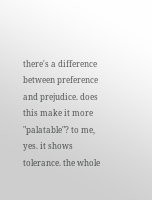there's a difference between preference and prejudice. does this make it more "palatable"? to me, yes. it shows tolerance. the whole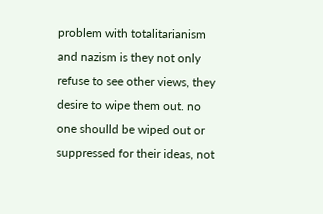problem with totalitarianism and nazism is they not only refuse to see other views, they desire to wipe them out. no one shoulld be wiped out or suppressed for their ideas, not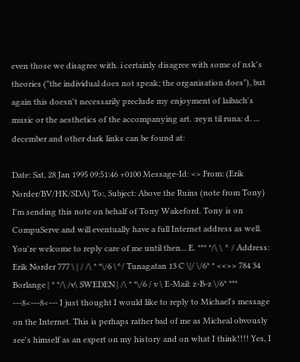even those we disagree with. i certainly disagree with some of nsk's theories ("the individual does not speak; the organisation does"), but again this doesn't necessarily preclude my enjoyment of laibach's music or the aesthetics of the accompanying art. :reyn til runa: d. ... december and other dark links can be found at:

Date: Sat, 28 Jan 1995 09:51:46 +0100 Message-Id: <> From: (Erik Norder/BV/HK/SDA) To:, Subject: Above the Ruins (note from Tony) I'm sending this note on behalf of Tony Wakeford. Tony is on CompuServe and will eventually have a full Internet address as well. You're welcome to reply care of me until then... E. *** */\ \ ^ / Address: Erik Norder 777 \ | / /\ * *\/6 \^/ Tunagatan 13 C \|/ \/6* * <<>> 784 34 Borlange | * */\ /v\ SWEDEN | /\ * *\/6 / v \ E-Mail: z-B-z \/6* *** ---8<---8<--- I just thought I would like to reply to Michael's message on the Internet. This is perhaps rather bad of me as Micheal obvously see's himself as an expert on my history and on what I think!!!! Yes, I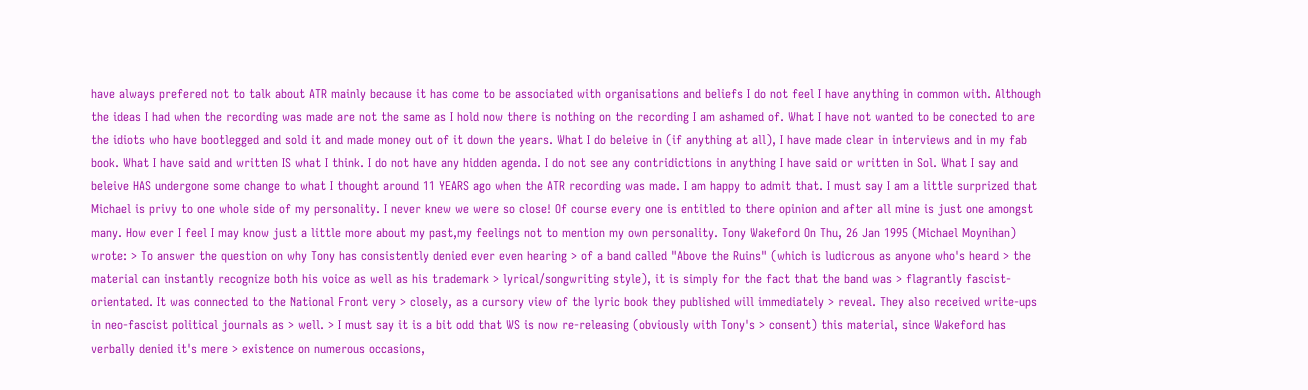have always prefered not to talk about ATR mainly because it has come to be associated with organisations and beliefs I do not feel I have anything in common with. Although the ideas I had when the recording was made are not the same as I hold now there is nothing on the recording I am ashamed of. What I have not wanted to be conected to are the idiots who have bootlegged and sold it and made money out of it down the years. What I do beleive in (if anything at all), I have made clear in interviews and in my fab book. What I have said and written IS what I think. I do not have any hidden agenda. I do not see any contridictions in anything I have said or written in Sol. What I say and beleive HAS undergone some change to what I thought around 11 YEARS ago when the ATR recording was made. I am happy to admit that. I must say I am a little surprized that Michael is privy to one whole side of my personality. I never knew we were so close! Of course every one is entitled to there opinion and after all mine is just one amongst many. How ever I feel I may know just a little more about my past,my feelings not to mention my own personality. Tony Wakeford On Thu, 26 Jan 1995 (Michael Moynihan) wrote: > To answer the question on why Tony has consistently denied ever even hearing > of a band called "Above the Ruins" (which is ludicrous as anyone who's heard > the material can instantly recognize both his voice as well as his trademark > lyrical/songwriting style), it is simply for the fact that the band was > flagrantly fascist-orientated. It was connected to the National Front very > closely, as a cursory view of the lyric book they published will immediately > reveal. They also received write-ups in neo-fascist political journals as > well. > I must say it is a bit odd that WS is now re-releasing (obviously with Tony's > consent) this material, since Wakeford has verbally denied it's mere > existence on numerous occasions,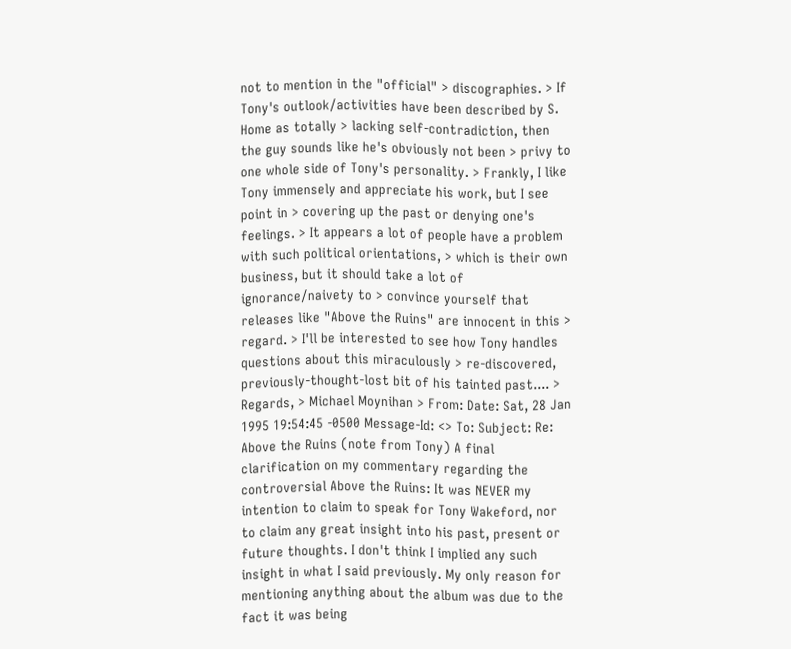not to mention in the "official" > discographies. > If Tony's outlook/activities have been described by S. Home as totally > lacking self-contradiction, then the guy sounds like he's obviously not been > privy to one whole side of Tony's personality. > Frankly, I like Tony immensely and appreciate his work, but I see point in > covering up the past or denying one's feelings. > It appears a lot of people have a problem with such political orientations, > which is their own business, but it should take a lot of ignorance/naivety to > convince yourself that releases like "Above the Ruins" are innocent in this > regard. > I'll be interested to see how Tony handles questions about this miraculously > re-discovered, previously-thought-lost bit of his tainted past.... > Regards, > Michael Moynihan > From: Date: Sat, 28 Jan 1995 19:54:45 -0500 Message-Id: <> To: Subject: Re: Above the Ruins (note from Tony) A final clarification on my commentary regarding the controversial Above the Ruins: It was NEVER my intention to claim to speak for Tony Wakeford, nor to claim any great insight into his past, present or future thoughts. I don't think I implied any such insight in what I said previously. My only reason for mentioning anything about the album was due to the fact it was being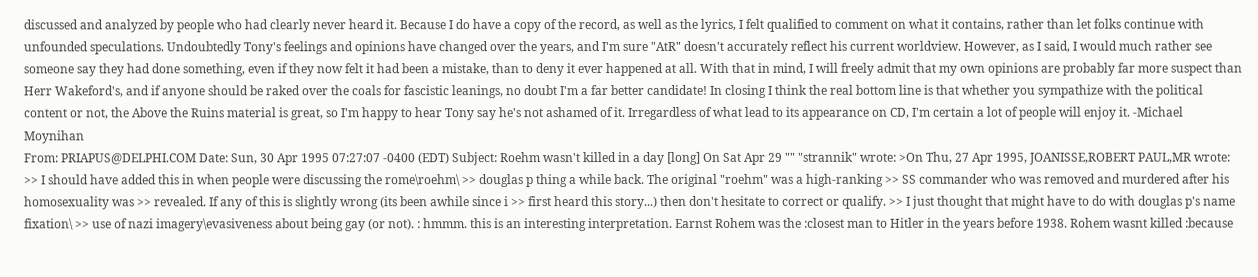discussed and analyzed by people who had clearly never heard it. Because I do have a copy of the record, as well as the lyrics, I felt qualified to comment on what it contains, rather than let folks continue with unfounded speculations. Undoubtedly Tony's feelings and opinions have changed over the years, and I'm sure "AtR" doesn't accurately reflect his current worldview. However, as I said, I would much rather see someone say they had done something, even if they now felt it had been a mistake, than to deny it ever happened at all. With that in mind, I will freely admit that my own opinions are probably far more suspect than Herr Wakeford's, and if anyone should be raked over the coals for fascistic leanings, no doubt I'm a far better candidate! In closing I think the real bottom line is that whether you sympathize with the political content or not, the Above the Ruins material is great, so I'm happy to hear Tony say he's not ashamed of it. Irregardless of what lead to its appearance on CD, I'm certain a lot of people will enjoy it. -Michael Moynihan
From: PRIAPUS@DELPHI.COM Date: Sun, 30 Apr 1995 07:27:07 -0400 (EDT) Subject: Roehm wasn't killed in a day [long] On Sat Apr 29 "" "strannik" wrote: >On Thu, 27 Apr 1995, JOANISSE,ROBERT PAUL,MR wrote: >> I should have added this in when people were discussing the rome\roehm\ >> douglas p thing a while back. The original "roehm" was a high-ranking >> SS commander who was removed and murdered after his homosexuality was >> revealed. If any of this is slightly wrong (its been awhile since i >> first heard this story...) then don't hesitate to correct or qualify. >> I just thought that might have to do with douglas p's name fixation\ >> use of nazi imagery\evasiveness about being gay (or not). : hmmm. this is an interesting interpretation. Earnst Rohem was the :closest man to Hitler in the years before 1938. Rohem wasnt killed :because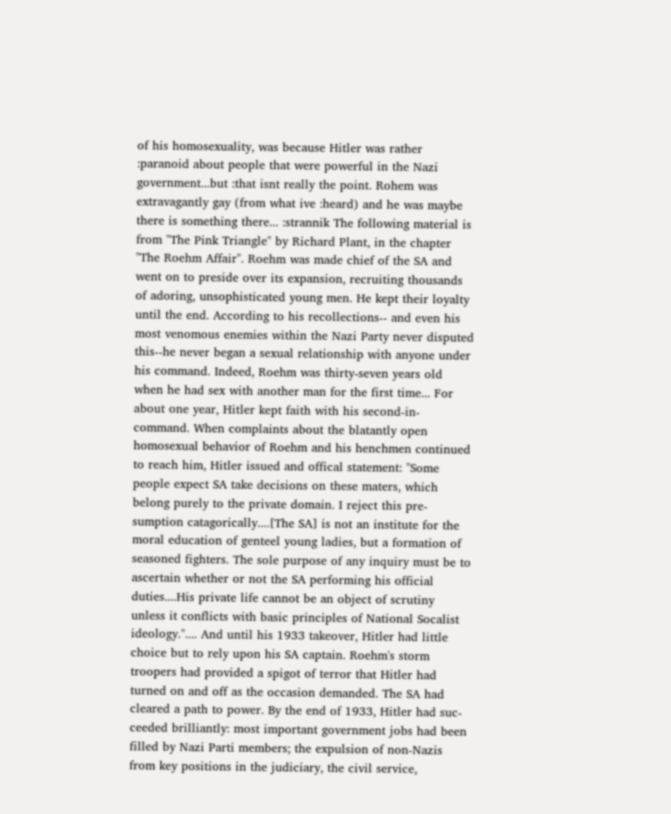of his homosexuality, was because Hitler was rather :paranoid about people that were powerful in the Nazi government...but :that isnt really the point. Rohem was extravagantly gay (from what ive :heard) and he was maybe there is something there... :strannik The following material is from "The Pink Triangle" by Richard Plant, in the chapter "The Roehm Affair". Roehm was made chief of the SA and went on to preside over its expansion, recruiting thousands of adoring, unsophisticated young men. He kept their loyalty until the end. According to his recollections-- and even his most venomous enemies within the Nazi Party never disputed this--he never began a sexual relationship with anyone under his command. Indeed, Roehm was thirty-seven years old when he had sex with another man for the first time... For about one year, Hitler kept faith with his second-in-command. When complaints about the blatantly open homosexual behavior of Roehm and his henchmen continued to reach him, Hitler issued and offical statement: "Some people expect SA take decisions on these maters, which belong purely to the private domain. I reject this pre- sumption catagorically....[The SA] is not an institute for the moral education of genteel young ladies, but a formation of seasoned fighters. The sole purpose of any inquiry must be to ascertain whether or not the SA performing his official duties....His private life cannot be an object of scrutiny unless it conflicts with basic principles of National Socalist ideology.".... And until his 1933 takeover, Hitler had little choice but to rely upon his SA captain. Roehm's storm troopers had provided a spigot of terror that Hitler had turned on and off as the occasion demanded. The SA had cleared a path to power. By the end of 1933, Hitler had suc- ceeded brilliantly: most important government jobs had been filled by Nazi Parti members; the expulsion of non-Nazis from key positions in the judiciary, the civil service,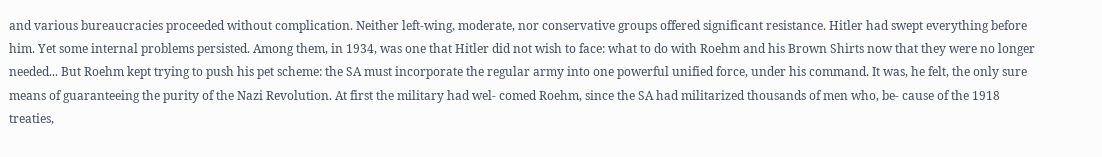and various bureaucracies proceeded without complication. Neither left-wing, moderate, nor conservative groups offered significant resistance. Hitler had swept everything before him. Yet some internal problems persisted. Among them, in 1934, was one that Hitler did not wish to face: what to do with Roehm and his Brown Shirts now that they were no longer needed... But Roehm kept trying to push his pet scheme: the SA must incorporate the regular army into one powerful unified force, under his command. It was, he felt, the only sure means of guaranteeing the purity of the Nazi Revolution. At first the military had wel- comed Roehm, since the SA had militarized thousands of men who, be- cause of the 1918 treaties,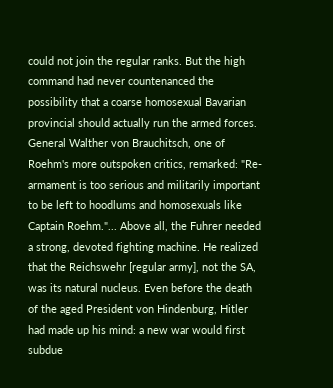could not join the regular ranks. But the high command had never countenanced the possibility that a coarse homosexual Bavarian provincial should actually run the armed forces. General Walther von Brauchitsch, one of Roehm's more outspoken critics, remarked: "Re-armament is too serious and militarily important to be left to hoodlums and homosexuals like Captain Roehm."... Above all, the Fuhrer needed a strong, devoted fighting machine. He realized that the Reichswehr [regular army], not the SA, was its natural nucleus. Even before the death of the aged President von Hindenburg, Hitler had made up his mind: a new war would first subdue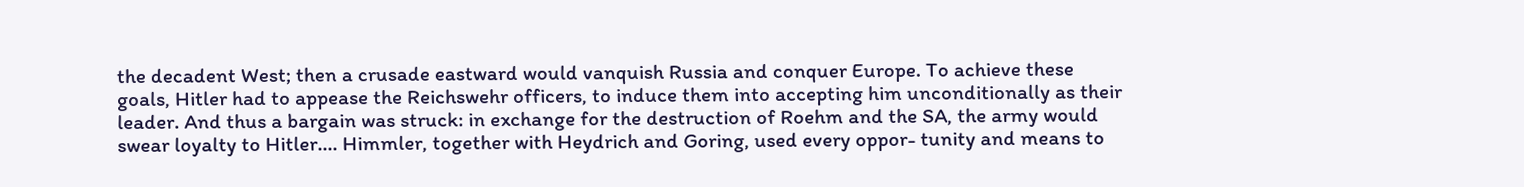the decadent West; then a crusade eastward would vanquish Russia and conquer Europe. To achieve these goals, Hitler had to appease the Reichswehr officers, to induce them into accepting him unconditionally as their leader. And thus a bargain was struck: in exchange for the destruction of Roehm and the SA, the army would swear loyalty to Hitler.... Himmler, together with Heydrich and Goring, used every oppor- tunity and means to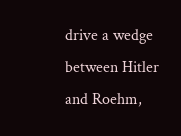drive a wedge between Hitler and Roehm,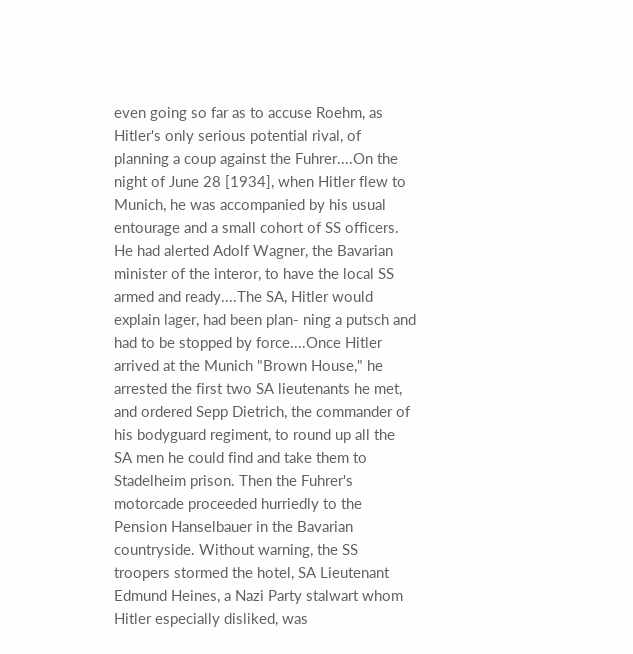even going so far as to accuse Roehm, as Hitler's only serious potential rival, of planning a coup against the Fuhrer....On the night of June 28 [1934], when Hitler flew to Munich, he was accompanied by his usual entourage and a small cohort of SS officers. He had alerted Adolf Wagner, the Bavarian minister of the interor, to have the local SS armed and ready....The SA, Hitler would explain lager, had been plan- ning a putsch and had to be stopped by force....Once Hitler arrived at the Munich "Brown House," he arrested the first two SA lieutenants he met, and ordered Sepp Dietrich, the commander of his bodyguard regiment, to round up all the SA men he could find and take them to Stadelheim prison. Then the Fuhrer's motorcade proceeded hurriedly to the Pension Hanselbauer in the Bavarian countryside. Without warning, the SS troopers stormed the hotel, SA Lieutenant Edmund Heines, a Nazi Party stalwart whom Hitler especially disliked, was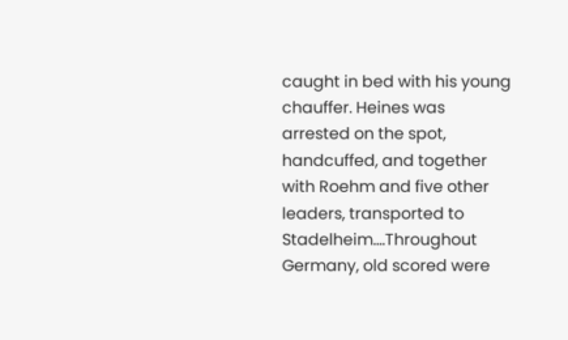caught in bed with his young chauffer. Heines was arrested on the spot, handcuffed, and together with Roehm and five other leaders, transported to Stadelheim....Throughout Germany, old scored were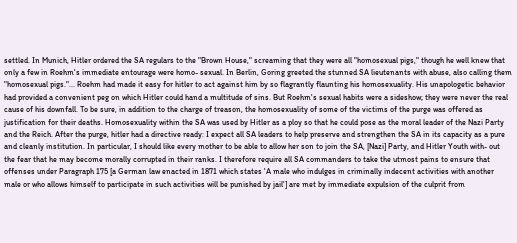settled. In Munich, Hitler ordered the SA regulars to the "Brown House," screaming that they were all "homosexual pigs," though he well knew that only a few in Roehm's immediate entourage were homo- sexual. In Berlin, Goring greeted the stunned SA lieutenants with abuse, also calling them "homosexual pigs."... Roehm had made it easy for hitler to act against him by so flagrantly flaunting his homosexuality. His unapologetic behavior had provided a convenient peg on which Hitler could hand a multitude of sins. But Roehm's sexual habits were a sideshow; they were never the real cause of his downfall. To be sure, in addition to the charge of treason, the homosexuality of some of the victims of the purge was offered as justification for their deaths. Homosexuality within the SA was used by Hitler as a ploy so that he could pose as the moral leader of the Nazi Party and the Reich. After the purge, hitler had a directive ready: I expect all SA leaders to help preserve and strengthen the SA in its capacity as a pure and cleanly institution. In particular, I should like every mother to be able to allow her son to join the SA, [Nazi] Party, and Hitler Youth with- out the fear that he may become morally corrupted in their ranks. I therefore require all SA commanders to take the utmost pains to ensure that offenses under Paragraph 175 [a German law enacted in 1871 which states 'A male who indulges in criminally indecent activities with another male or who allows himself to participate in such activities will be punished by jail'] are met by immediate expulsion of the culprit from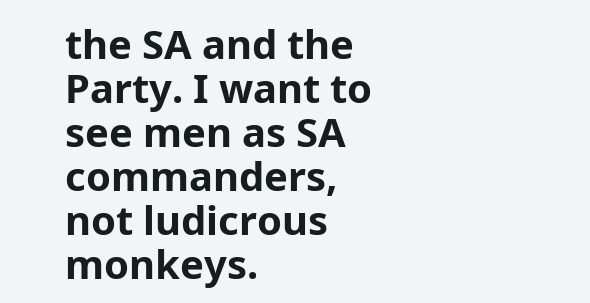the SA and the Party. I want to see men as SA commanders, not ludicrous monkeys.